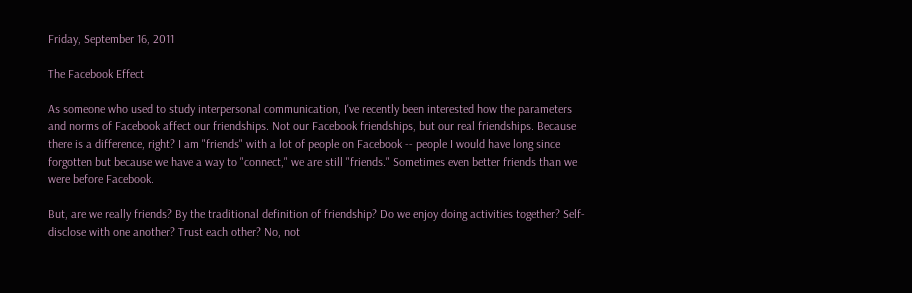Friday, September 16, 2011

The Facebook Effect

As someone who used to study interpersonal communication, I've recently been interested how the parameters and norms of Facebook affect our friendships. Not our Facebook friendships, but our real friendships. Because there is a difference, right? I am "friends" with a lot of people on Facebook -- people I would have long since forgotten but because we have a way to "connect," we are still "friends." Sometimes even better friends than we were before Facebook.

But, are we really friends? By the traditional definition of friendship? Do we enjoy doing activities together? Self-disclose with one another? Trust each other? No, not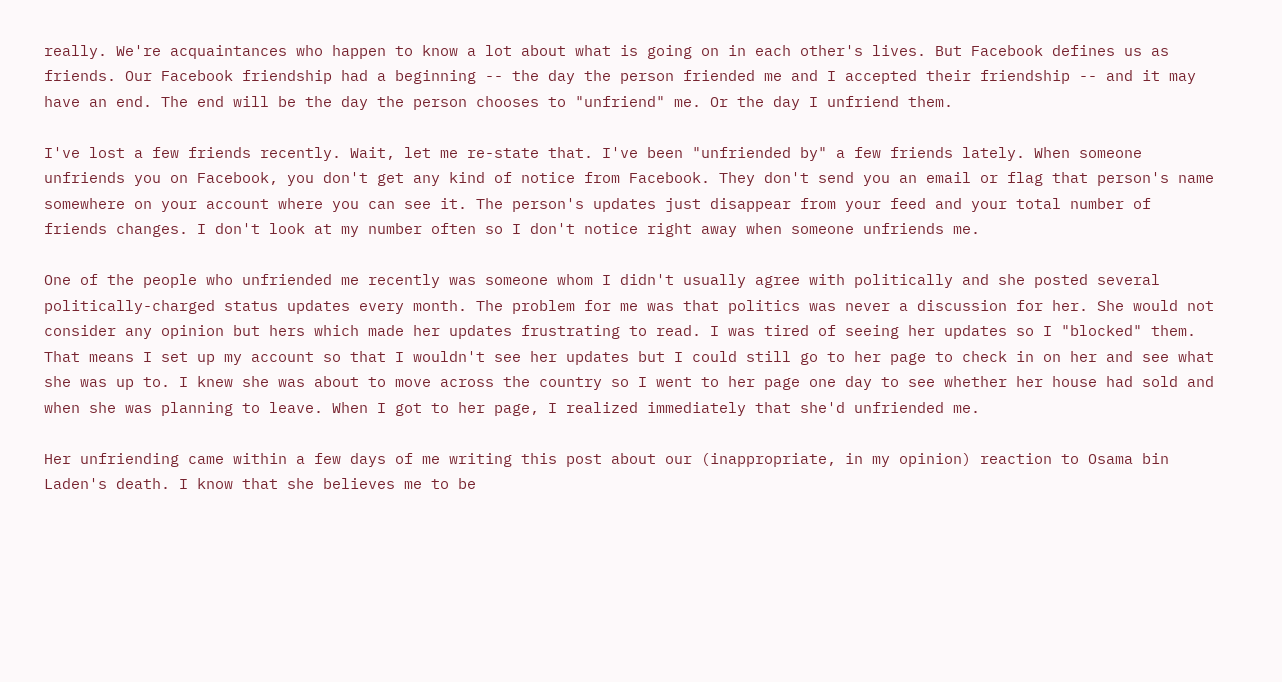really. We're acquaintances who happen to know a lot about what is going on in each other's lives. But Facebook defines us as friends. Our Facebook friendship had a beginning -- the day the person friended me and I accepted their friendship -- and it may have an end. The end will be the day the person chooses to "unfriend" me. Or the day I unfriend them.

I've lost a few friends recently. Wait, let me re-state that. I've been "unfriended by" a few friends lately. When someone unfriends you on Facebook, you don't get any kind of notice from Facebook. They don't send you an email or flag that person's name somewhere on your account where you can see it. The person's updates just disappear from your feed and your total number of friends changes. I don't look at my number often so I don't notice right away when someone unfriends me.

One of the people who unfriended me recently was someone whom I didn't usually agree with politically and she posted several politically-charged status updates every month. The problem for me was that politics was never a discussion for her. She would not consider any opinion but hers which made her updates frustrating to read. I was tired of seeing her updates so I "blocked" them. That means I set up my account so that I wouldn't see her updates but I could still go to her page to check in on her and see what she was up to. I knew she was about to move across the country so I went to her page one day to see whether her house had sold and when she was planning to leave. When I got to her page, I realized immediately that she'd unfriended me.

Her unfriending came within a few days of me writing this post about our (inappropriate, in my opinion) reaction to Osama bin Laden's death. I know that she believes me to be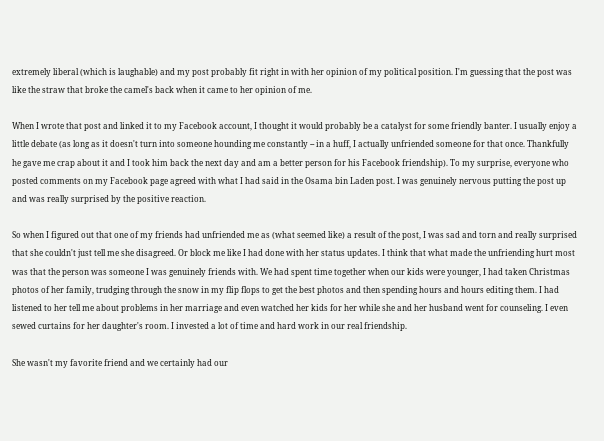extremely liberal (which is laughable) and my post probably fit right in with her opinion of my political position. I'm guessing that the post was like the straw that broke the camel's back when it came to her opinion of me.

When I wrote that post and linked it to my Facebook account, I thought it would probably be a catalyst for some friendly banter. I usually enjoy a little debate (as long as it doesn't turn into someone hounding me constantly -- in a huff, I actually unfriended someone for that once. Thankfully he gave me crap about it and I took him back the next day and am a better person for his Facebook friendship). To my surprise, everyone who posted comments on my Facebook page agreed with what I had said in the Osama bin Laden post. I was genuinely nervous putting the post up and was really surprised by the positive reaction.

So when I figured out that one of my friends had unfriended me as (what seemed like) a result of the post, I was sad and torn and really surprised that she couldn't just tell me she disagreed. Or block me like I had done with her status updates. I think that what made the unfriending hurt most was that the person was someone I was genuinely friends with. We had spent time together when our kids were younger, I had taken Christmas photos of her family, trudging through the snow in my flip flops to get the best photos and then spending hours and hours editing them. I had listened to her tell me about problems in her marriage and even watched her kids for her while she and her husband went for counseling. I even sewed curtains for her daughter's room. I invested a lot of time and hard work in our real friendship.

She wasn't my favorite friend and we certainly had our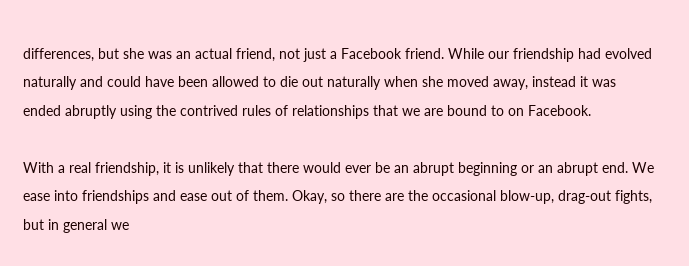differences, but she was an actual friend, not just a Facebook friend. While our friendship had evolved naturally and could have been allowed to die out naturally when she moved away, instead it was ended abruptly using the contrived rules of relationships that we are bound to on Facebook.

With a real friendship, it is unlikely that there would ever be an abrupt beginning or an abrupt end. We ease into friendships and ease out of them. Okay, so there are the occasional blow-up, drag-out fights, but in general we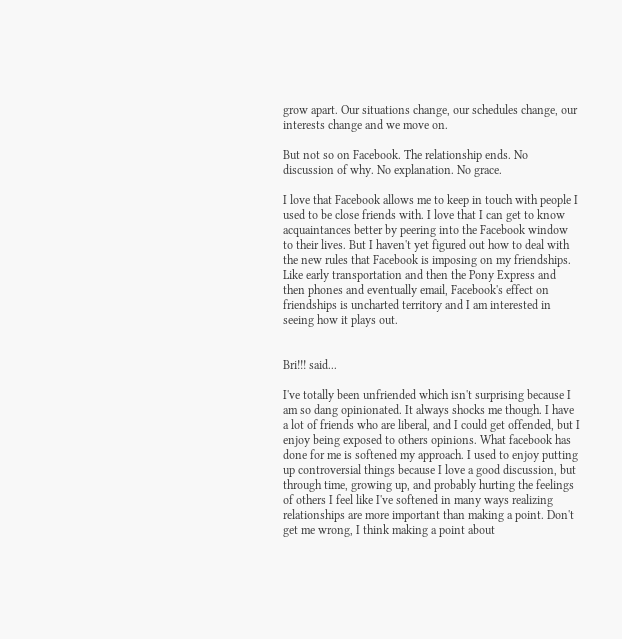grow apart. Our situations change, our schedules change, our interests change and we move on.

But not so on Facebook. The relationship ends. No discussion of why. No explanation. No grace.

I love that Facebook allows me to keep in touch with people I used to be close friends with. I love that I can get to know acquaintances better by peering into the Facebook window to their lives. But I haven't yet figured out how to deal with the new rules that Facebook is imposing on my friendships. Like early transportation and then the Pony Express and then phones and eventually email, Facebook's effect on friendships is uncharted territory and I am interested in seeing how it plays out.


Bri!!! said...

I've totally been unfriended which isn't surprising because I am so dang opinionated. It always shocks me though. I have a lot of friends who are liberal, and I could get offended, but I enjoy being exposed to others opinions. What facebook has done for me is softened my approach. I used to enjoy putting up controversial things because I love a good discussion, but through time, growing up, and probably hurting the feelings of others I feel like I've softened in many ways realizing relationships are more important than making a point. Don't get me wrong, I think making a point about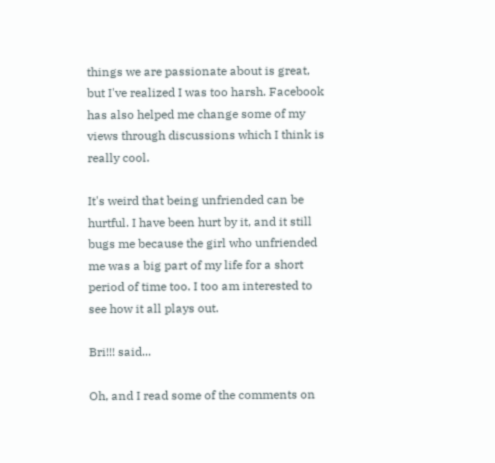things we are passionate about is great, but I've realized I was too harsh. Facebook has also helped me change some of my views through discussions which I think is really cool.

It's weird that being unfriended can be hurtful. I have been hurt by it, and it still bugs me because the girl who unfriended me was a big part of my life for a short period of time too. I too am interested to see how it all plays out.

Bri!!! said...

Oh, and I read some of the comments on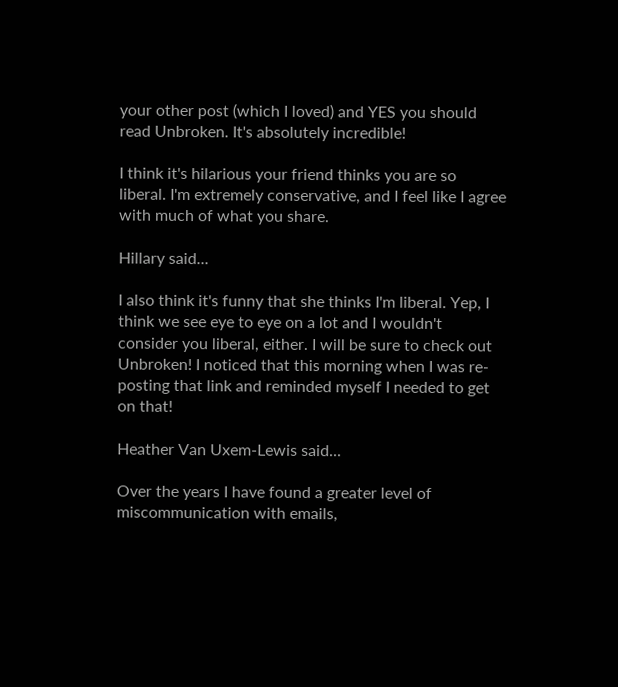your other post (which I loved) and YES you should read Unbroken. It's absolutely incredible!

I think it's hilarious your friend thinks you are so liberal. I'm extremely conservative, and I feel like I agree with much of what you share.

Hillary said...

I also think it's funny that she thinks I'm liberal. Yep, I think we see eye to eye on a lot and I wouldn't consider you liberal, either. I will be sure to check out Unbroken! I noticed that this morning when I was re-posting that link and reminded myself I needed to get on that!

Heather Van Uxem-Lewis said...

Over the years I have found a greater level of miscommunication with emails,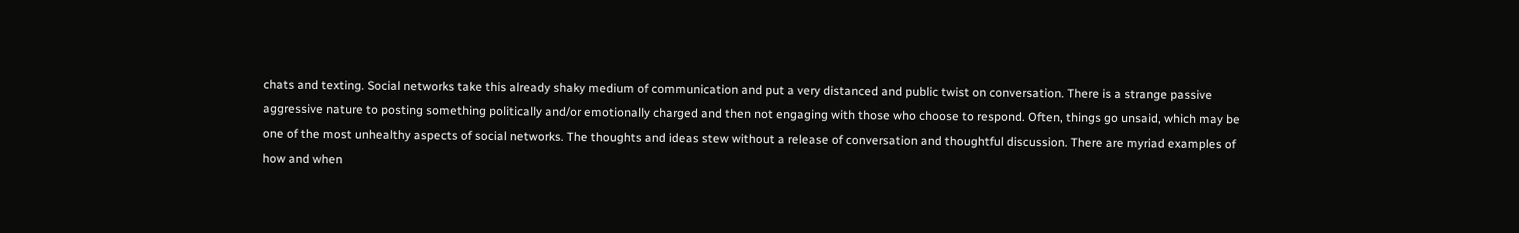chats and texting. Social networks take this already shaky medium of communication and put a very distanced and public twist on conversation. There is a strange passive aggressive nature to posting something politically and/or emotionally charged and then not engaging with those who choose to respond. Often, things go unsaid, which may be one of the most unhealthy aspects of social networks. The thoughts and ideas stew without a release of conversation and thoughtful discussion. There are myriad examples of how and when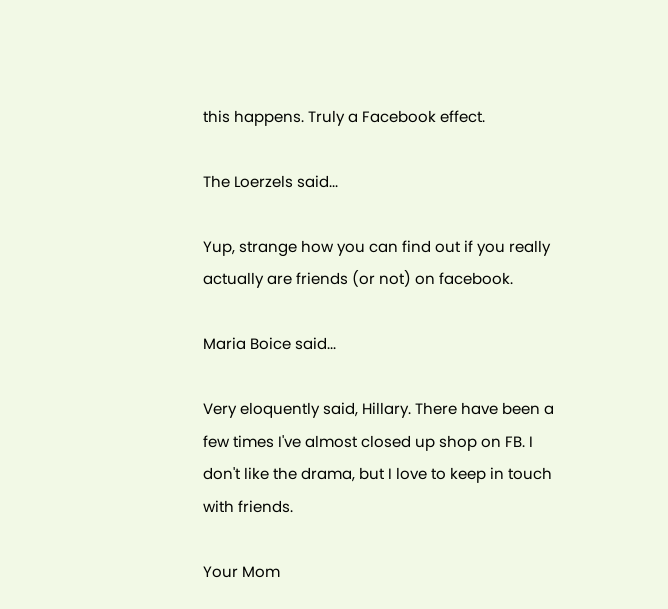this happens. Truly a Facebook effect.

The Loerzels said...

Yup, strange how you can find out if you really actually are friends (or not) on facebook.

Maria Boice said...

Very eloquently said, Hillary. There have been a few times I've almost closed up shop on FB. I don't like the drama, but I love to keep in touch with friends.

Your Mom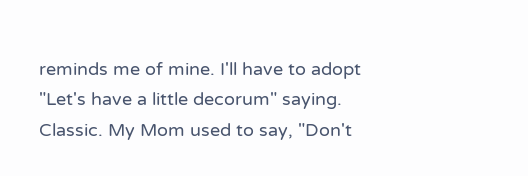reminds me of mine. I'll have to adopt "Let's have a little decorum" saying. Classic. My Mom used to say, "Don't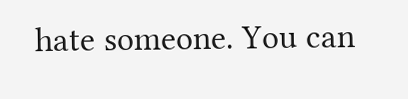hate someone. You can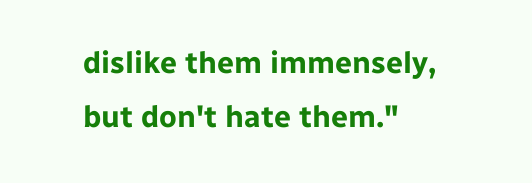dislike them immensely, but don't hate them."